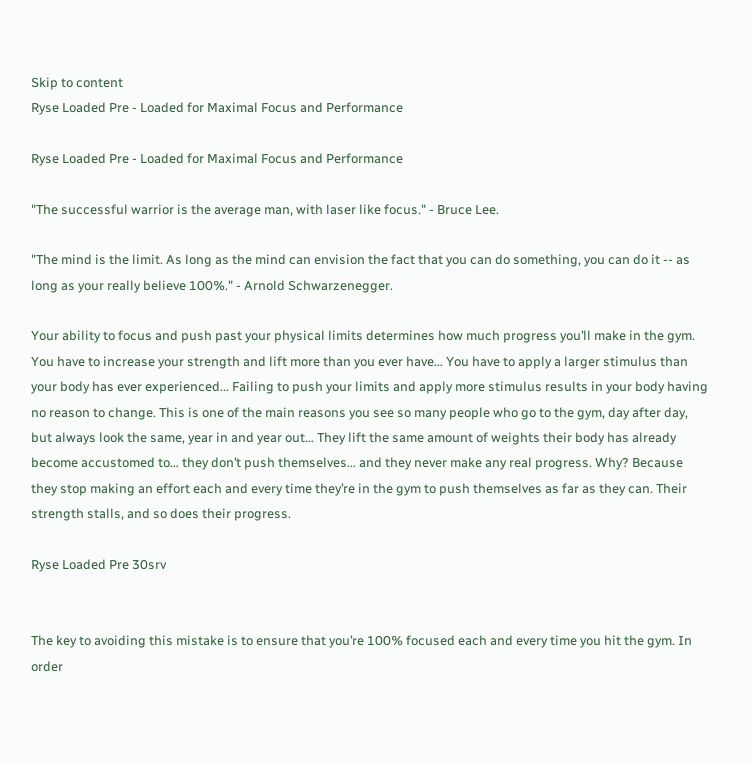Skip to content
Ryse Loaded Pre - Loaded for Maximal Focus and Performance

Ryse Loaded Pre - Loaded for Maximal Focus and Performance

"The successful warrior is the average man, with laser like focus." - Bruce Lee.

"The mind is the limit. As long as the mind can envision the fact that you can do something, you can do it -- as long as your really believe 100%." - Arnold Schwarzenegger.

Your ability to focus and push past your physical limits determines how much progress you’ll make in the gym. You have to increase your strength and lift more than you ever have… You have to apply a larger stimulus than your body has ever experienced... Failing to push your limits and apply more stimulus results in your body having no reason to change. This is one of the main reasons you see so many people who go to the gym, day after day, but always look the same, year in and year out… They lift the same amount of weights their body has already become accustomed to… they don’t push themselves… and they never make any real progress. Why? Because they stop making an effort each and every time they’re in the gym to push themselves as far as they can. Their strength stalls, and so does their progress.

Ryse Loaded Pre 30srv


The key to avoiding this mistake is to ensure that you’re 100% focused each and every time you hit the gym. In order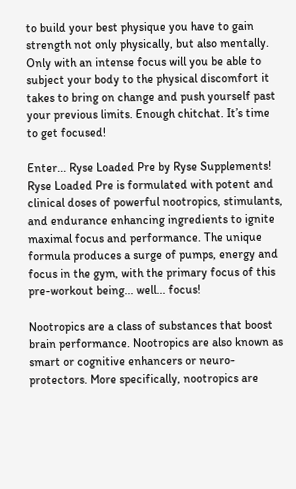to build your best physique you have to gain strength not only physically, but also mentally. Only with an intense focus will you be able to subject your body to the physical discomfort it takes to bring on change and push yourself past your previous limits. Enough chitchat. It’s time to get focused!

Enter... Ryse Loaded Pre by Ryse Supplements! Ryse Loaded Pre is formulated with potent and clinical doses of powerful nootropics, stimulants, and endurance enhancing ingredients to ignite maximal focus and performance. The unique formula produces a surge of pumps, energy and focus in the gym, with the primary focus of this pre-workout being... well... focus!

Nootropics are a class of substances that boost brain performance. Nootropics are also known as smart or cognitive enhancers or neuro-protectors. More specifically, nootropics are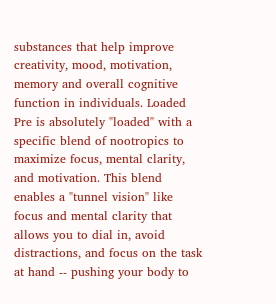substances that help improve creativity, mood, motivation, memory and overall cognitive function in individuals. Loaded Pre is absolutely "loaded" with a specific blend of nootropics to maximize focus, mental clarity, and motivation. This blend enables a "tunnel vision" like focus and mental clarity that allows you to dial in, avoid distractions, and focus on the task at hand -- pushing your body to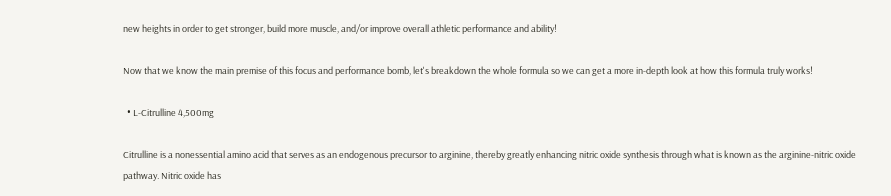new heights in order to get stronger, build more muscle, and/or improve overall athletic performance and ability!

Now that we know the main premise of this focus and performance bomb, let's breakdown the whole formula so we can get a more in-depth look at how this formula truly works!

  • L-Citrulline 4,500mg

Citrulline is a nonessential amino acid that serves as an endogenous precursor to arginine, thereby greatly enhancing nitric oxide synthesis through what is known as the arginine-nitric oxide pathway. Nitric oxide has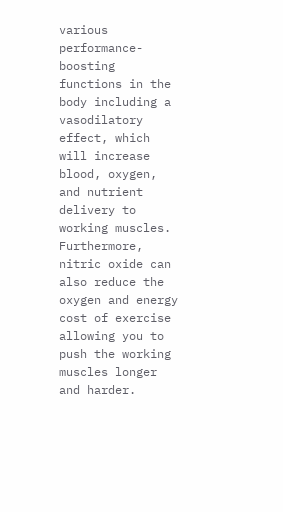various performance-boosting functions in the body including a vasodilatory effect, which will increase blood, oxygen, and nutrient delivery to working muscles. Furthermore, nitric oxide can also reduce the oxygen and energy cost of exercise allowing you to push the working muscles longer and harder.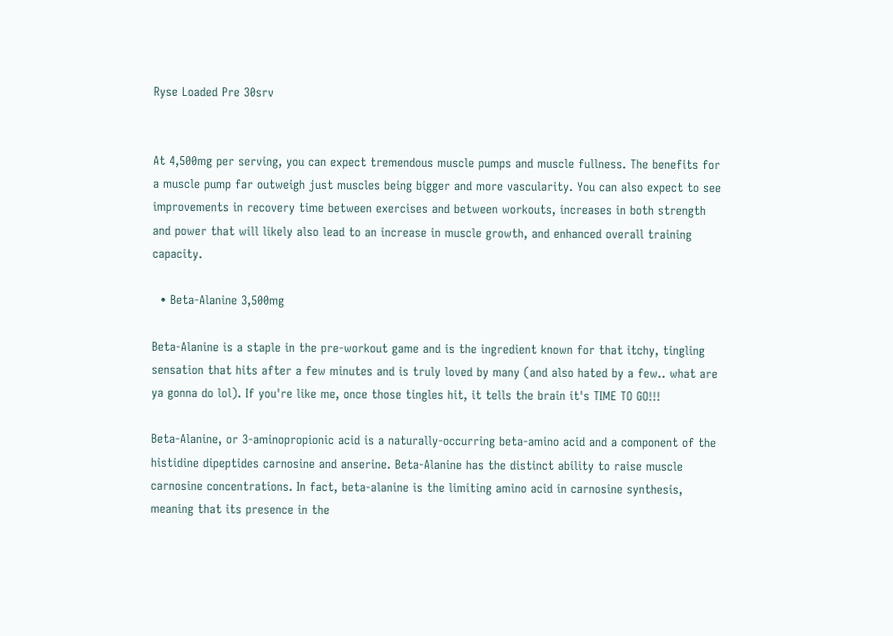Ryse Loaded Pre 30srv


At 4,500mg per serving, you can expect tremendous muscle pumps and muscle fullness. The benefits for a muscle pump far outweigh just muscles being bigger and more vascularity. You can also expect to see improvements in recovery time between exercises and between workouts, increases in both strength and power that will likely also lead to an increase in muscle growth, and enhanced overall training capacity.

  • Beta-Alanine 3,500mg

Beta-Alanine is a staple in the pre-workout game and is the ingredient known for that itchy, tingling sensation that hits after a few minutes and is truly loved by many (and also hated by a few.. what are ya gonna do lol). If you're like me, once those tingles hit, it tells the brain it's TIME TO GO!!!

Beta-Alanine, or 3-aminopropionic acid is a naturally-occurring beta-amino acid and a component of the histidine dipeptides carnosine and anserine. Beta-Alanine has the distinct ability to raise muscle carnosine concentrations. In fact, beta-alanine is the limiting amino acid in carnosine synthesis, meaning that its presence in the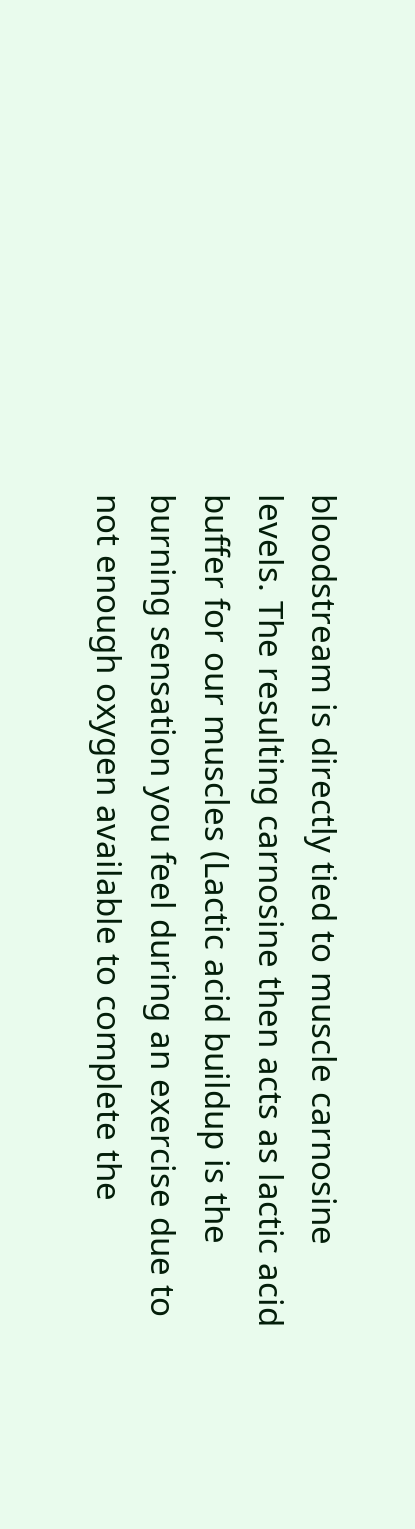bloodstream is directly tied to muscle carnosine levels. The resulting carnosine then acts as lactic acid buffer for our muscles (Lactic acid buildup is the burning sensation you feel during an exercise due to not enough oxygen available to complete the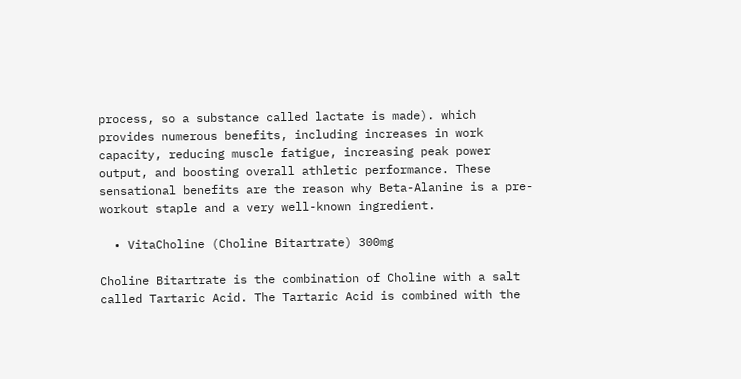process, so a substance called lactate is made). which provides numerous benefits, including increases in work capacity, reducing muscle fatigue, increasing peak power output, and boosting overall athletic performance. These sensational benefits are the reason why Beta-Alanine is a pre-workout staple and a very well-known ingredient.

  • VitaCholine (Choline Bitartrate) 300mg

Choline Bitartrate is the combination of Choline with a salt called Tartaric Acid. The Tartaric Acid is combined with the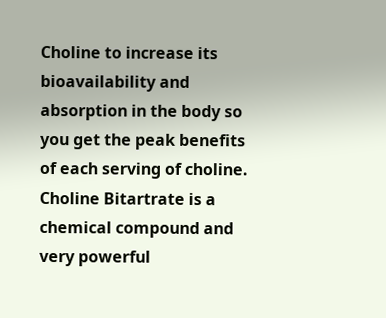Choline to increase its bioavailability and absorption in the body so you get the peak benefits of each serving of choline. Choline Bitartrate is a chemical compound and very powerful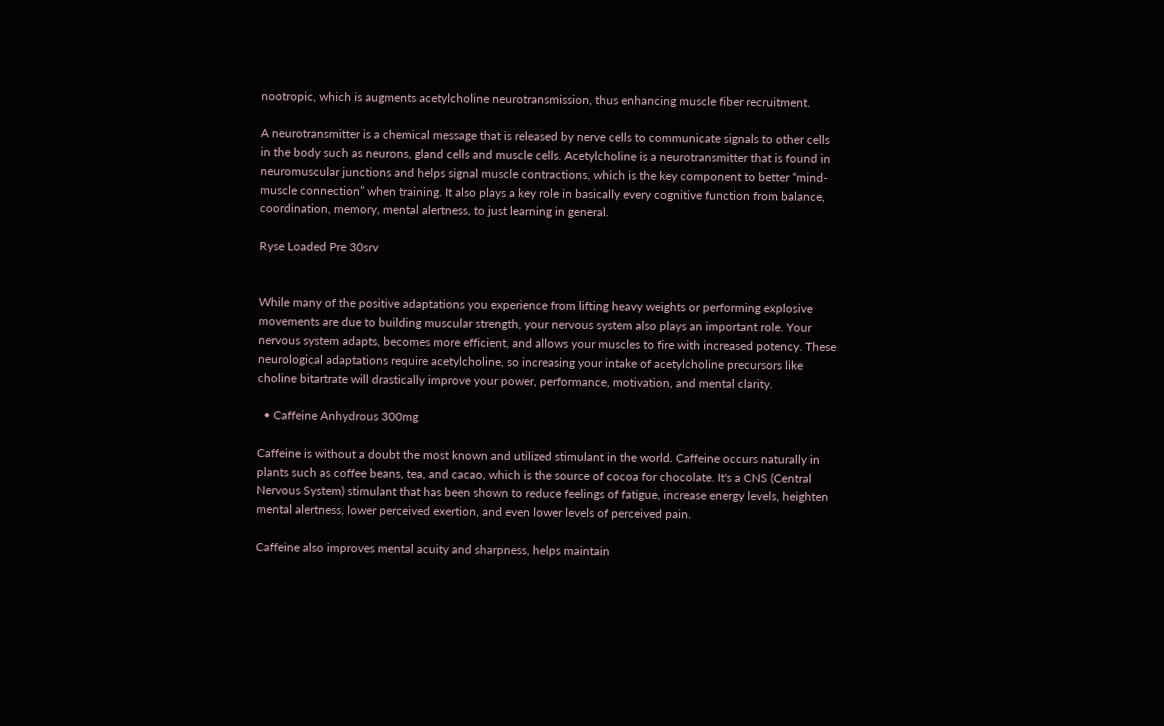nootropic, which is augments acetylcholine neurotransmission, thus enhancing muscle fiber recruitment.

A neurotransmitter is a chemical message that is released by nerve cells to communicate signals to other cells in the body such as neurons, gland cells and muscle cells. Acetylcholine is a neurotransmitter that is found in neuromuscular junctions and helps signal muscle contractions, which is the key component to better “mind-muscle connection” when training. It also plays a key role in basically every cognitive function from balance, coordination, memory, mental alertness, to just learning in general.

Ryse Loaded Pre 30srv


While many of the positive adaptations you experience from lifting heavy weights or performing explosive movements are due to building muscular strength, your nervous system also plays an important role. Your nervous system adapts, becomes more efficient, and allows your muscles to fire with increased potency. These neurological adaptations require acetylcholine, so increasing your intake of acetylcholine precursors like choline bitartrate will drastically improve your power, performance, motivation, and mental clarity.

  • Caffeine Anhydrous 300mg

Caffeine is without a doubt the most known and utilized stimulant in the world. Caffeine occurs naturally in plants such as coffee beans, tea, and cacao, which is the source of cocoa for chocolate. It's a CNS (Central Nervous System) stimulant that has been shown to reduce feelings of fatigue, increase energy levels, heighten mental alertness, lower perceived exertion, and even lower levels of perceived pain.

Caffeine also improves mental acuity and sharpness, helps maintain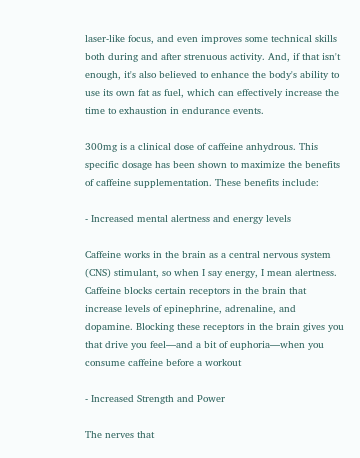laser-like focus, and even improves some technical skills both during and after strenuous activity. And, if that isn't enough, it's also believed to enhance the body's ability to use its own fat as fuel, which can effectively increase the time to exhaustion in endurance events.

300mg is a clinical dose of caffeine anhydrous. This specific dosage has been shown to maximize the benefits of caffeine supplementation. These benefits include:

- Increased mental alertness and energy levels

Caffeine works in the brain as a central nervous system (CNS) stimulant, so when I say energy, I mean alertness. Caffeine blocks certain receptors in the brain that increase levels of epinephrine, adrenaline, and dopamine. Blocking these receptors in the brain gives you that drive you feel—and a bit of euphoria—when you consume caffeine before a workout

- Increased Strength and Power

The nerves that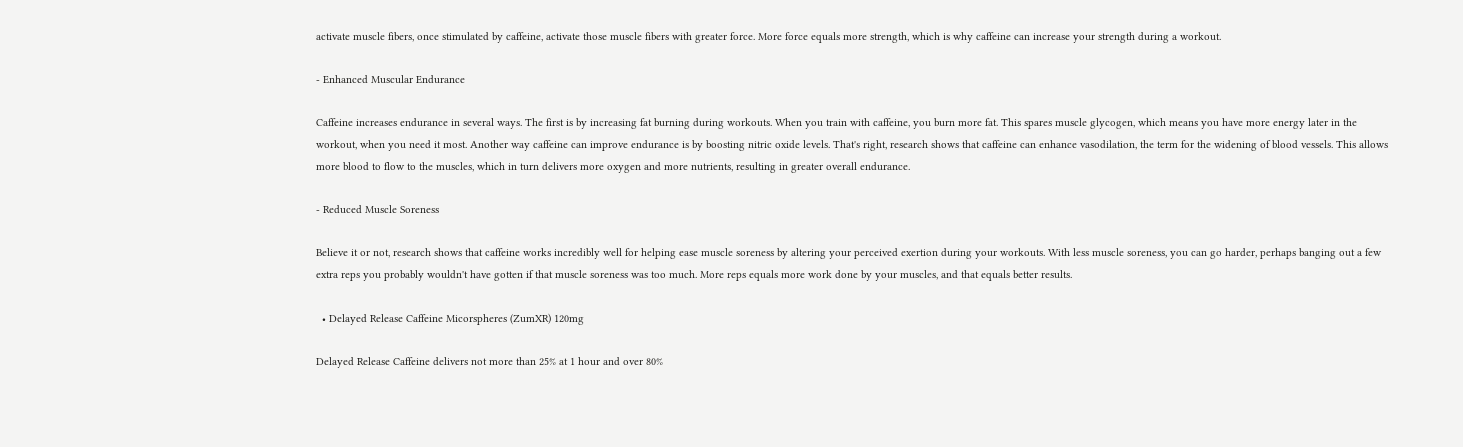activate muscle fibers, once stimulated by caffeine, activate those muscle fibers with greater force. More force equals more strength, which is why caffeine can increase your strength during a workout.

- Enhanced Muscular Endurance

Caffeine increases endurance in several ways. The first is by increasing fat burning during workouts. When you train with caffeine, you burn more fat. This spares muscle glycogen, which means you have more energy later in the workout, when you need it most. Another way caffeine can improve endurance is by boosting nitric oxide levels. That's right, research shows that caffeine can enhance vasodilation, the term for the widening of blood vessels. This allows more blood to flow to the muscles, which in turn delivers more oxygen and more nutrients, resulting in greater overall endurance.

- Reduced Muscle Soreness

Believe it or not, research shows that caffeine works incredibly well for helping ease muscle soreness by altering your perceived exertion during your workouts. With less muscle soreness, you can go harder, perhaps banging out a few extra reps you probably wouldn't have gotten if that muscle soreness was too much. More reps equals more work done by your muscles, and that equals better results.

  • Delayed Release Caffeine Micorspheres (ZumXR) 120mg

Delayed Release Caffeine delivers not more than 25% at 1 hour and over 80%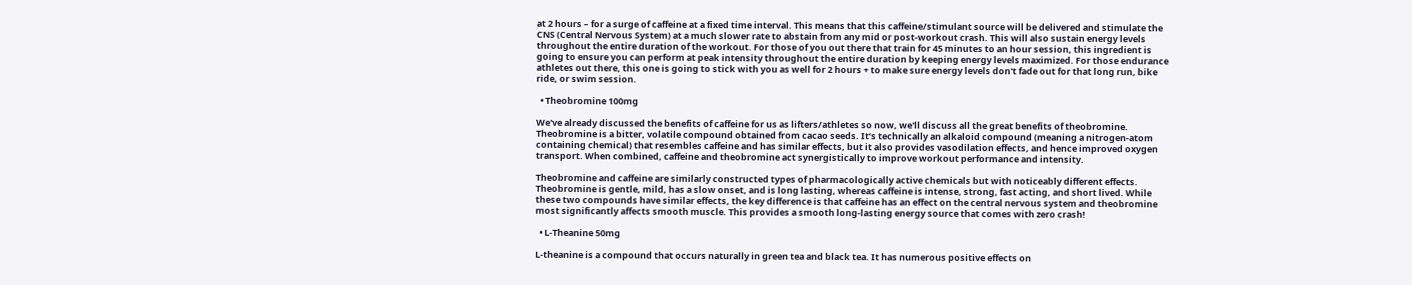at 2 hours – for a surge of caffeine at a fixed time interval. This means that this caffeine/stimulant source will be delivered and stimulate the CNS (Central Nervous System) at a much slower rate to abstain from any mid or post-workout crash. This will also sustain energy levels throughout the entire duration of the workout. For those of you out there that train for 45 minutes to an hour session, this ingredient is going to ensure you can perform at peak intensity throughout the entire duration by keeping energy levels maximized. For those endurance athletes out there, this one is going to stick with you as well for 2 hours + to make sure energy levels don't fade out for that long run, bike ride, or swim session.

  • Theobromine 100mg

We've already discussed the benefits of caffeine for us as lifters/athletes so now, we'll discuss all the great benefits of theobromine. Theobromine is a bitter, volatile compound obtained from cacao seeds. It’s technically an alkaloid compound (meaning a nitrogen-atom containing chemical) that resembles caffeine and has similar effects, but it also provides vasodilation effects, and hence improved oxygen transport. When combined, caffeine and theobromine act synergistically to improve workout performance and intensity.

Theobromine and caffeine are similarly constructed types of pharmacologically active chemicals but with noticeably different effects. Theobromine is gentle, mild, has a slow onset, and is long lasting, whereas caffeine is intense, strong, fast acting, and short lived. While these two compounds have similar effects, the key difference is that caffeine has an effect on the central nervous system and theobromine most significantly affects smooth muscle. This provides a smooth long-lasting energy source that comes with zero crash!

  • L-Theanine 50mg

L-theanine is a compound that occurs naturally in green tea and black tea. It has numerous positive effects on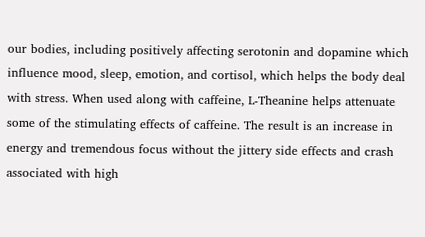our bodies, including positively affecting serotonin and dopamine which influence mood, sleep, emotion, and cortisol, which helps the body deal with stress. When used along with caffeine, L-Theanine helps attenuate some of the stimulating effects of caffeine. The result is an increase in energy and tremendous focus without the jittery side effects and crash associated with high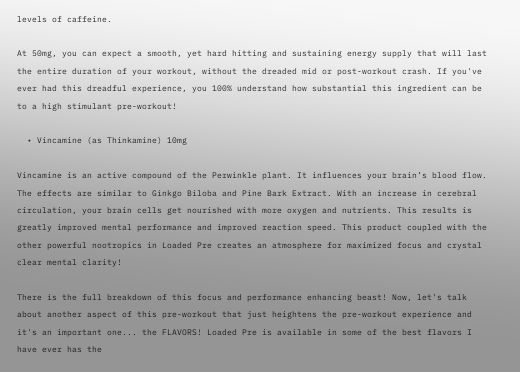levels of caffeine.

At 50mg, you can expect a smooth, yet hard hitting and sustaining energy supply that will last the entire duration of your workout, without the dreaded mid or post-workout crash. If you've ever had this dreadful experience, you 100% understand how substantial this ingredient can be to a high stimulant pre-workout!

  • Vincamine (as Thinkamine) 10mg

Vincamine is an active compound of the Perwinkle plant. It influences your brain’s blood flow. The effects are similar to Ginkgo Biloba and Pine Bark Extract. With an increase in cerebral circulation, your brain cells get nourished with more oxygen and nutrients. This results is greatly improved mental performance and improved reaction speed. This product coupled with the other powerful nootropics in Loaded Pre creates an atmosphere for maximized focus and crystal clear mental clarity!

There is the full breakdown of this focus and performance enhancing beast! Now, let's talk about another aspect of this pre-workout that just heightens the pre-workout experience and it's an important one... the FLAVORS! Loaded Pre is available in some of the best flavors I have ever has the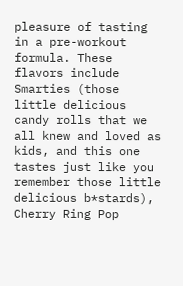pleasure of tasting in a pre-workout formula. These flavors include Smarties (those little delicious candy rolls that we all knew and loved as kids, and this one tastes just like you remember those little delicious b*stards), Cherry Ring Pop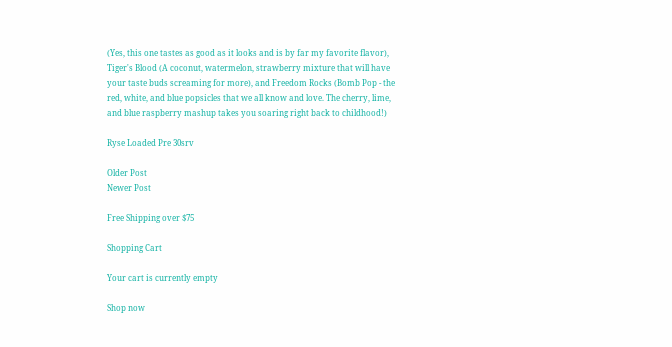(Yes, this one tastes as good as it looks and is by far my favorite flavor), Tiger's Blood (A coconut, watermelon, strawberry mixture that will have your taste buds screaming for more), and Freedom Rocks (Bomb Pop - the red, white, and blue popsicles that we all know and love. The cherry, lime, and blue raspberry mashup takes you soaring right back to childhood!)

Ryse Loaded Pre 30srv

Older Post
Newer Post

Free Shipping over $75

Shopping Cart

Your cart is currently empty

Shop now